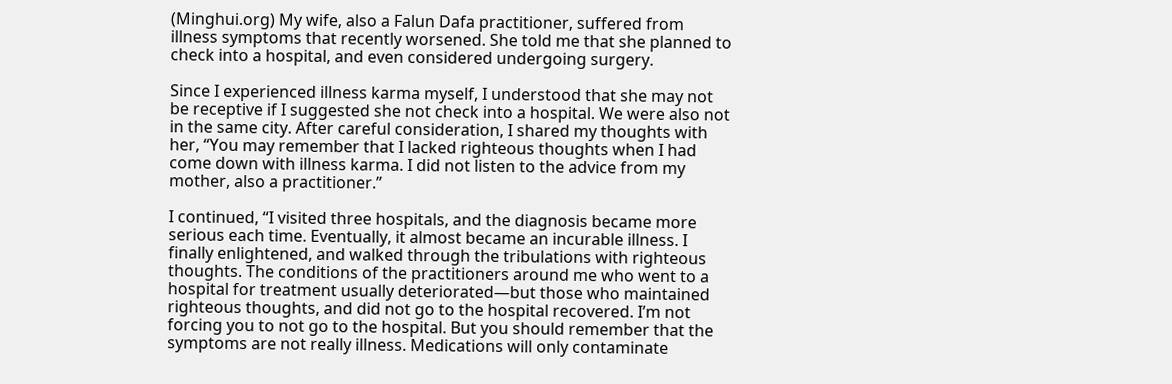(Minghui.org) My wife, also a Falun Dafa practitioner, suffered from illness symptoms that recently worsened. She told me that she planned to check into a hospital, and even considered undergoing surgery.

Since I experienced illness karma myself, I understood that she may not be receptive if I suggested she not check into a hospital. We were also not in the same city. After careful consideration, I shared my thoughts with her, “You may remember that I lacked righteous thoughts when I had come down with illness karma. I did not listen to the advice from my mother, also a practitioner.”

I continued, “I visited three hospitals, and the diagnosis became more serious each time. Eventually, it almost became an incurable illness. I finally enlightened, and walked through the tribulations with righteous thoughts. The conditions of the practitioners around me who went to a hospital for treatment usually deteriorated—but those who maintained righteous thoughts, and did not go to the hospital recovered. I’m not forcing you to not go to the hospital. But you should remember that the symptoms are not really illness. Medications will only contaminate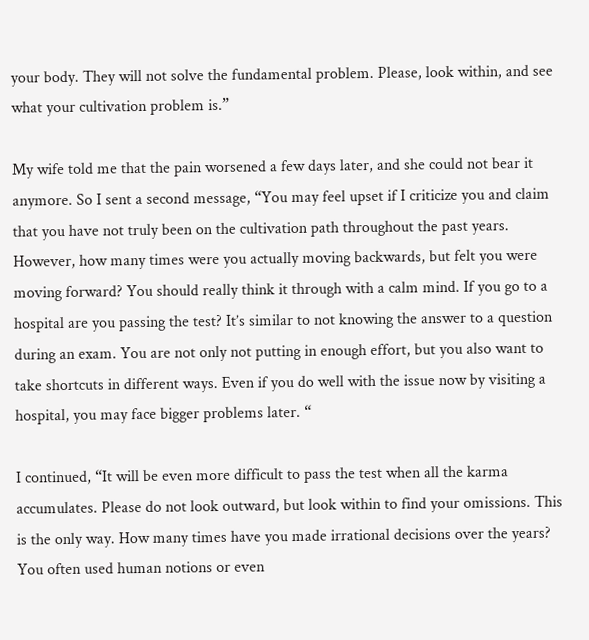your body. They will not solve the fundamental problem. Please, look within, and see what your cultivation problem is.”

My wife told me that the pain worsened a few days later, and she could not bear it anymore. So I sent a second message, “You may feel upset if I criticize you and claim that you have not truly been on the cultivation path throughout the past years. However, how many times were you actually moving backwards, but felt you were moving forward? You should really think it through with a calm mind. If you go to a hospital are you passing the test? It’s similar to not knowing the answer to a question during an exam. You are not only not putting in enough effort, but you also want to take shortcuts in different ways. Even if you do well with the issue now by visiting a hospital, you may face bigger problems later. “

I continued, “It will be even more difficult to pass the test when all the karma accumulates. Please do not look outward, but look within to find your omissions. This is the only way. How many times have you made irrational decisions over the years? You often used human notions or even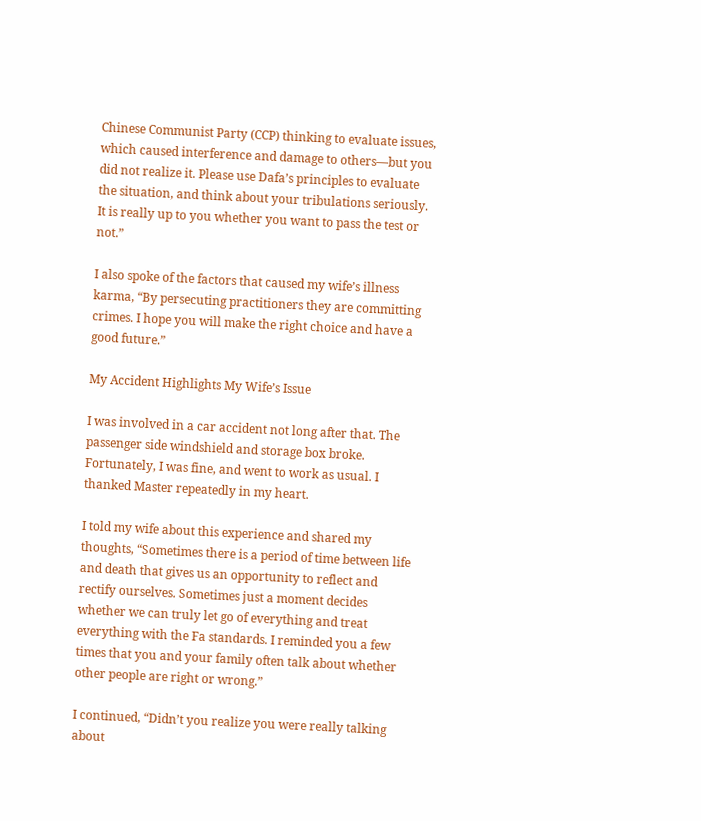Chinese Communist Party (CCP) thinking to evaluate issues, which caused interference and damage to others—but you did not realize it. Please use Dafa’s principles to evaluate the situation, and think about your tribulations seriously. It is really up to you whether you want to pass the test or not.”

I also spoke of the factors that caused my wife’s illness karma, “By persecuting practitioners they are committing crimes. I hope you will make the right choice and have a good future.”

My Accident Highlights My Wife’s Issue

I was involved in a car accident not long after that. The passenger side windshield and storage box broke. Fortunately, I was fine, and went to work as usual. I thanked Master repeatedly in my heart.

I told my wife about this experience and shared my thoughts, “Sometimes there is a period of time between life and death that gives us an opportunity to reflect and rectify ourselves. Sometimes just a moment decides whether we can truly let go of everything and treat everything with the Fa standards. I reminded you a few times that you and your family often talk about whether other people are right or wrong.”

I continued, “Didn’t you realize you were really talking about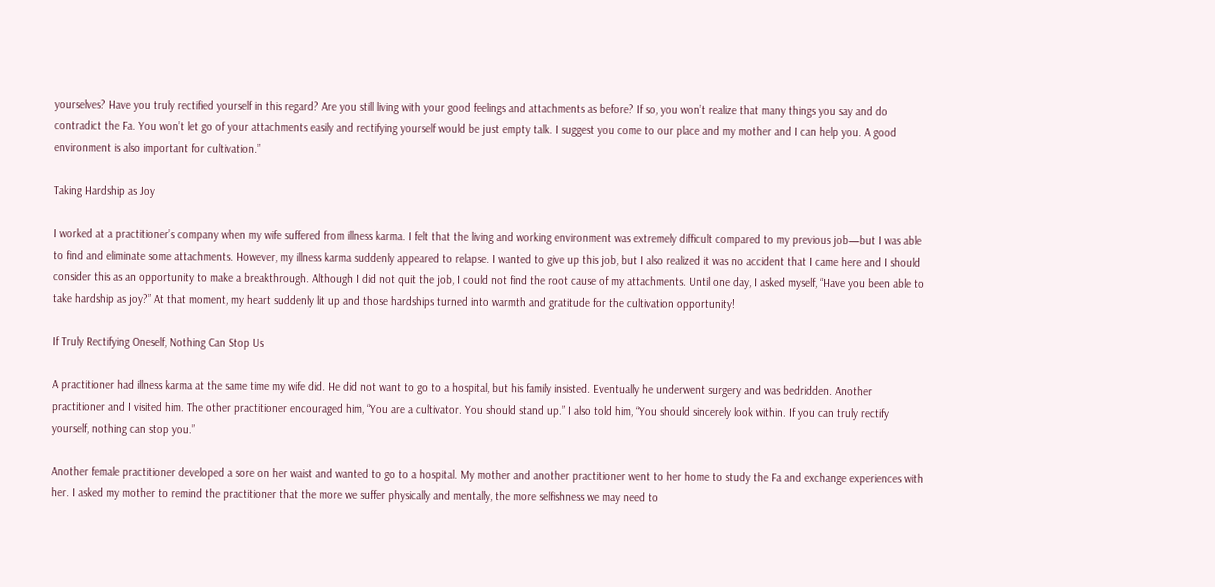yourselves? Have you truly rectified yourself in this regard? Are you still living with your good feelings and attachments as before? If so, you won’t realize that many things you say and do contradict the Fa. You won’t let go of your attachments easily and rectifying yourself would be just empty talk. I suggest you come to our place and my mother and I can help you. A good environment is also important for cultivation.”

Taking Hardship as Joy

I worked at a practitioner’s company when my wife suffered from illness karma. I felt that the living and working environment was extremely difficult compared to my previous job—but I was able to find and eliminate some attachments. However, my illness karma suddenly appeared to relapse. I wanted to give up this job, but I also realized it was no accident that I came here and I should consider this as an opportunity to make a breakthrough. Although I did not quit the job, I could not find the root cause of my attachments. Until one day, I asked myself, “Have you been able to take hardship as joy?” At that moment, my heart suddenly lit up and those hardships turned into warmth and gratitude for the cultivation opportunity!

If Truly Rectifying Oneself, Nothing Can Stop Us

A practitioner had illness karma at the same time my wife did. He did not want to go to a hospital, but his family insisted. Eventually he underwent surgery and was bedridden. Another practitioner and I visited him. The other practitioner encouraged him, “You are a cultivator. You should stand up.” I also told him, “You should sincerely look within. If you can truly rectify yourself, nothing can stop you.”

Another female practitioner developed a sore on her waist and wanted to go to a hospital. My mother and another practitioner went to her home to study the Fa and exchange experiences with her. I asked my mother to remind the practitioner that the more we suffer physically and mentally, the more selfishness we may need to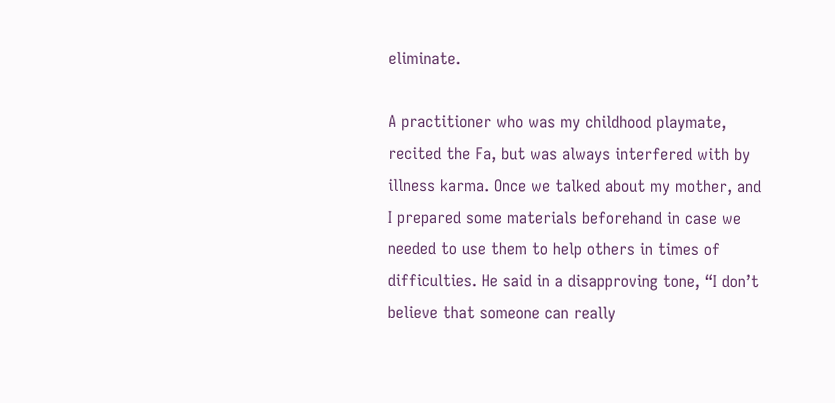eliminate.

A practitioner who was my childhood playmate, recited the Fa, but was always interfered with by illness karma. Once we talked about my mother, and I prepared some materials beforehand in case we needed to use them to help others in times of difficulties. He said in a disapproving tone, “I don’t believe that someone can really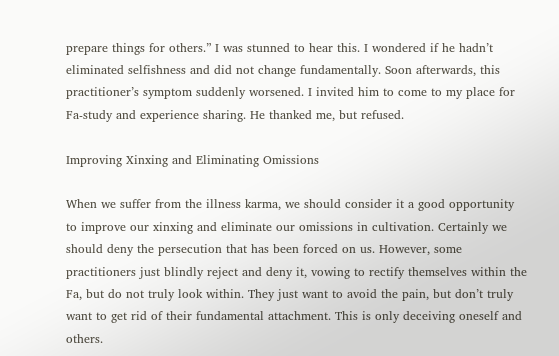prepare things for others.” I was stunned to hear this. I wondered if he hadn’t eliminated selfishness and did not change fundamentally. Soon afterwards, this practitioner’s symptom suddenly worsened. I invited him to come to my place for Fa-study and experience sharing. He thanked me, but refused.

Improving Xinxing and Eliminating Omissions

When we suffer from the illness karma, we should consider it a good opportunity to improve our xinxing and eliminate our omissions in cultivation. Certainly we should deny the persecution that has been forced on us. However, some practitioners just blindly reject and deny it, vowing to rectify themselves within the Fa, but do not truly look within. They just want to avoid the pain, but don’t truly want to get rid of their fundamental attachment. This is only deceiving oneself and others.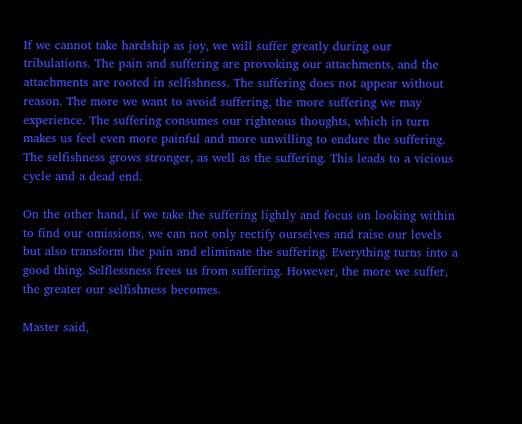If we cannot take hardship as joy, we will suffer greatly during our tribulations. The pain and suffering are provoking our attachments, and the attachments are rooted in selfishness. The suffering does not appear without reason. The more we want to avoid suffering, the more suffering we may experience. The suffering consumes our righteous thoughts, which in turn makes us feel even more painful and more unwilling to endure the suffering. The selfishness grows stronger, as well as the suffering. This leads to a vicious cycle and a dead end.

On the other hand, if we take the suffering lightly and focus on looking within to find our omissions, we can not only rectify ourselves and raise our levels but also transform the pain and eliminate the suffering. Everything turns into a good thing. Selflessness frees us from suffering. However, the more we suffer, the greater our selfishness becomes.

Master said,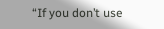“If you don’t use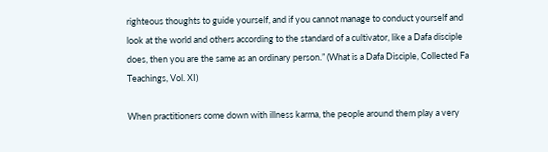righteous thoughts to guide yourself, and if you cannot manage to conduct yourself and look at the world and others according to the standard of a cultivator, like a Dafa disciple does, then you are the same as an ordinary person.” (What is a Dafa Disciple, Collected Fa Teachings, Vol. XI)

When practitioners come down with illness karma, the people around them play a very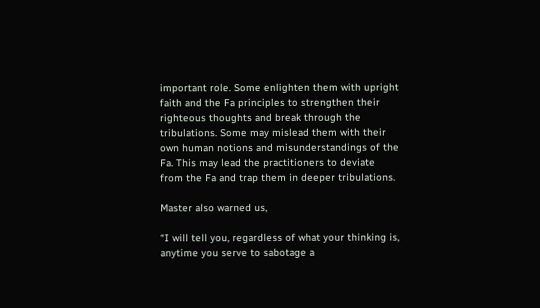important role. Some enlighten them with upright faith and the Fa principles to strengthen their righteous thoughts and break through the tribulations. Some may mislead them with their own human notions and misunderstandings of the Fa. This may lead the practitioners to deviate from the Fa and trap them in deeper tribulations.

Master also warned us,

“I will tell you, regardless of what your thinking is, anytime you serve to sabotage a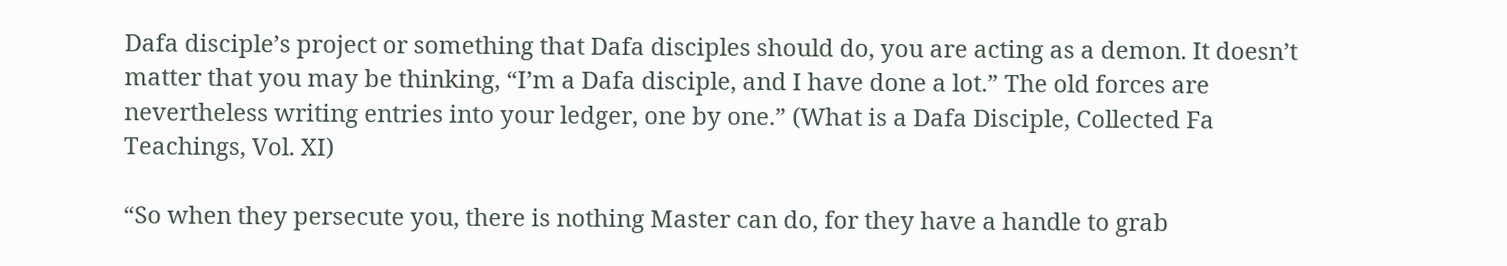Dafa disciple’s project or something that Dafa disciples should do, you are acting as a demon. It doesn’t matter that you may be thinking, “I’m a Dafa disciple, and I have done a lot.” The old forces are nevertheless writing entries into your ledger, one by one.” (What is a Dafa Disciple, Collected Fa Teachings, Vol. XI)

“So when they persecute you, there is nothing Master can do, for they have a handle to grab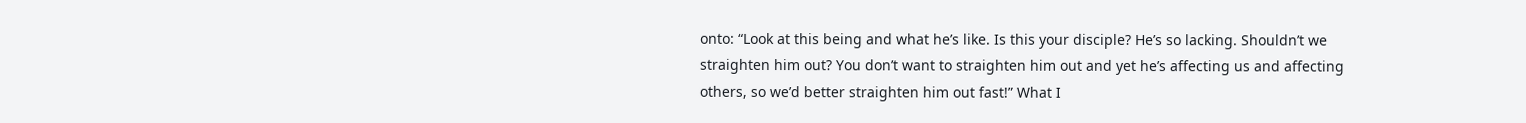onto: “Look at this being and what he’s like. Is this your disciple? He’s so lacking. Shouldn’t we straighten him out? You don’t want to straighten him out and yet he’s affecting us and affecting others, so we’d better straighten him out fast!” What I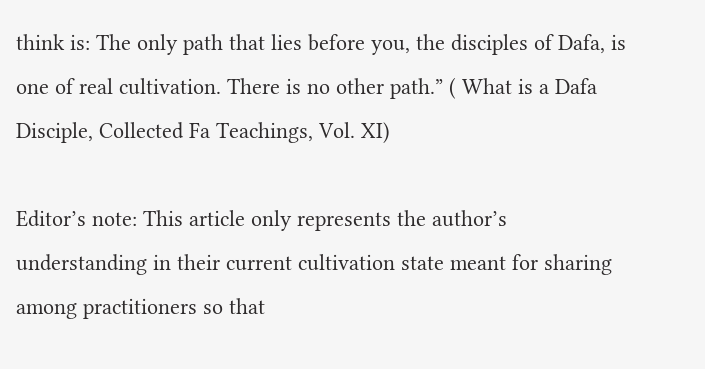think is: The only path that lies before you, the disciples of Dafa, is one of real cultivation. There is no other path.” ( What is a Dafa Disciple, Collected Fa Teachings, Vol. XI)

Editor’s note: This article only represents the author’s understanding in their current cultivation state meant for sharing among practitioners so that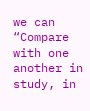we can “Compare with one another in study, in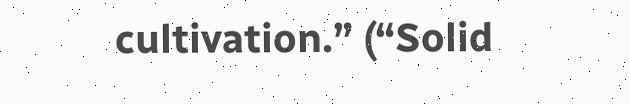cultivation.” (“Solid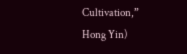Cultivation,” Hong Yin)